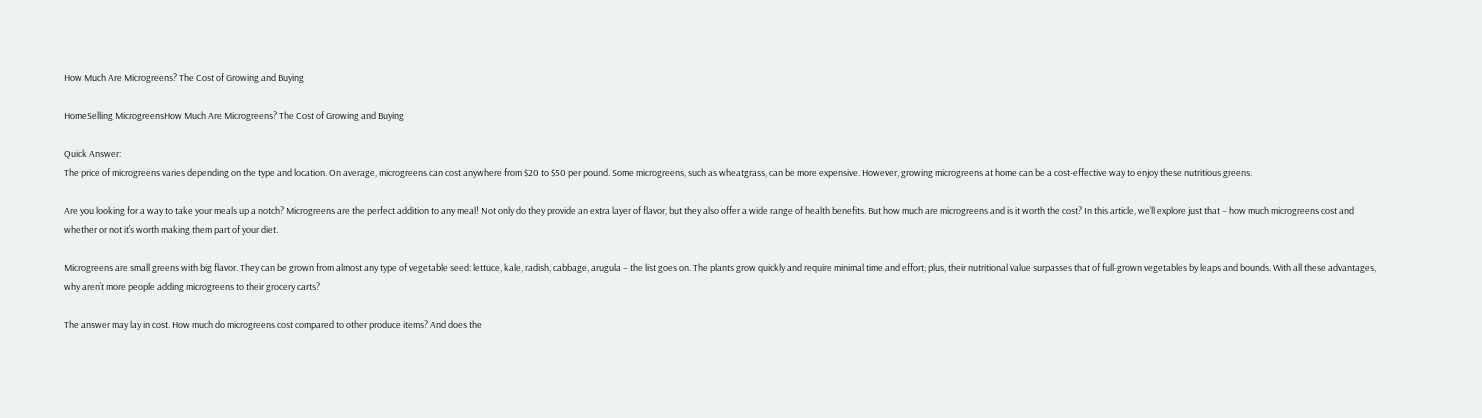How Much Are Microgreens? The Cost of Growing and Buying

HomeSelling MicrogreensHow Much Are Microgreens? The Cost of Growing and Buying

Quick Answer:
The price of microgreens varies depending on the type and location. On average, microgreens can cost anywhere from $20 to $50 per pound. Some microgreens, such as wheatgrass, can be more expensive. However, growing microgreens at home can be a cost-effective way to enjoy these nutritious greens.

Are you looking for a way to take your meals up a notch? Microgreens are the perfect addition to any meal! Not only do they provide an extra layer of flavor, but they also offer a wide range of health benefits. But how much are microgreens and is it worth the cost? In this article, we’ll explore just that – how much microgreens cost and whether or not it’s worth making them part of your diet.

Microgreens are small greens with big flavor. They can be grown from almost any type of vegetable seed: lettuce, kale, radish, cabbage, arugula – the list goes on. The plants grow quickly and require minimal time and effort; plus, their nutritional value surpasses that of full-grown vegetables by leaps and bounds. With all these advantages, why aren’t more people adding microgreens to their grocery carts?

The answer may lay in cost. How much do microgreens cost compared to other produce items? And does the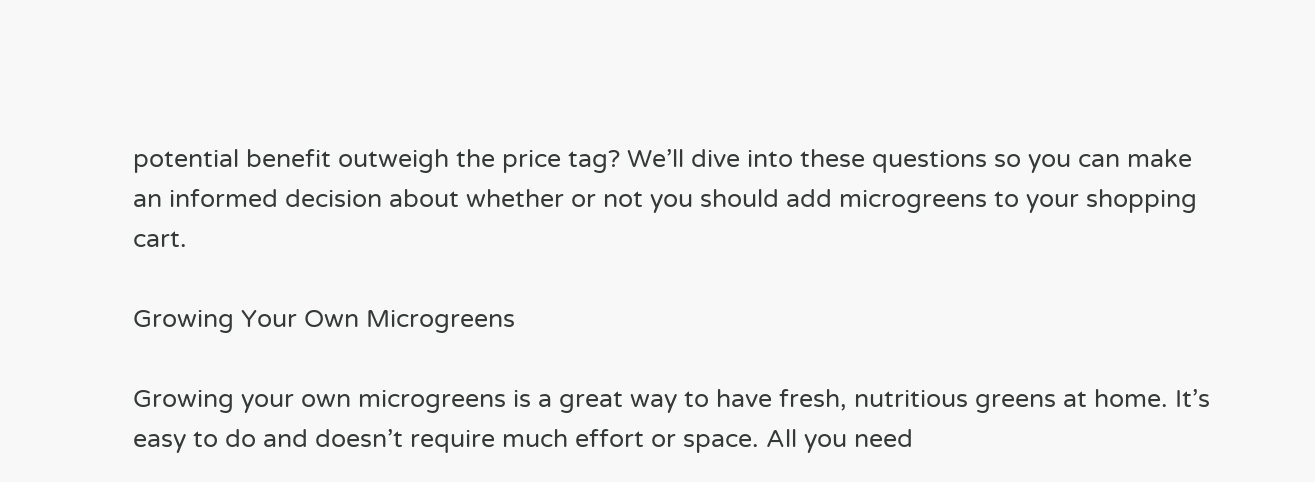potential benefit outweigh the price tag? We’ll dive into these questions so you can make an informed decision about whether or not you should add microgreens to your shopping cart.

Growing Your Own Microgreens

Growing your own microgreens is a great way to have fresh, nutritious greens at home. It’s easy to do and doesn’t require much effort or space. All you need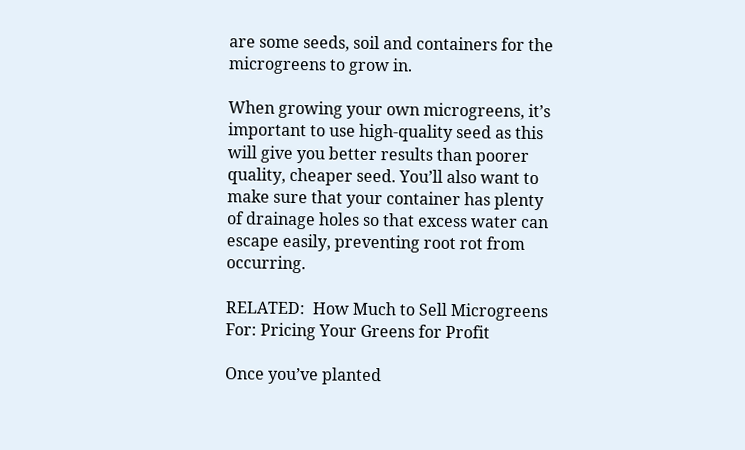are some seeds, soil and containers for the microgreens to grow in.

When growing your own microgreens, it’s important to use high-quality seed as this will give you better results than poorer quality, cheaper seed. You’ll also want to make sure that your container has plenty of drainage holes so that excess water can escape easily, preventing root rot from occurring.

RELATED:  How Much to Sell Microgreens For: Pricing Your Greens for Profit

Once you’ve planted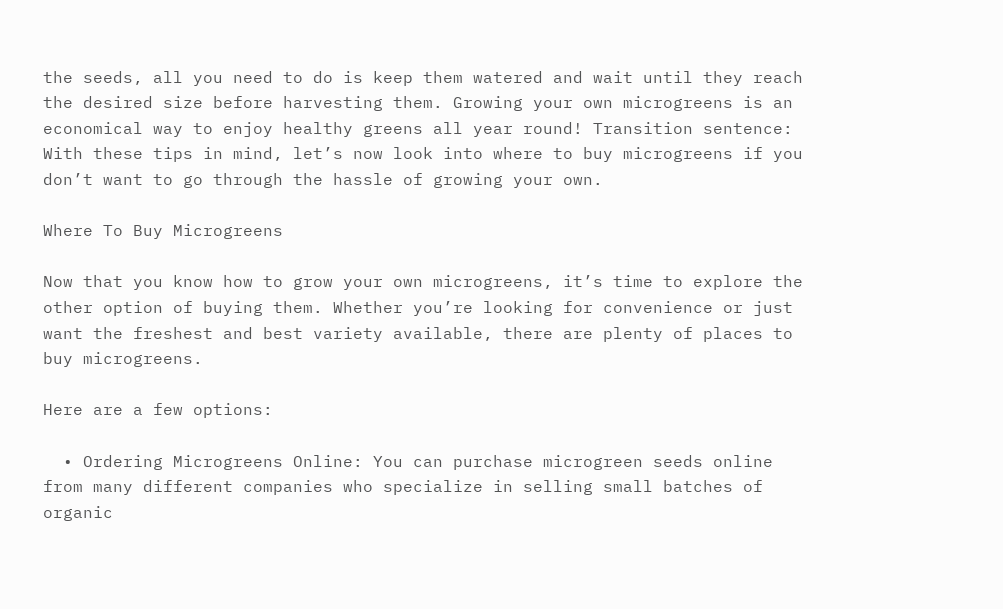the seeds, all you need to do is keep them watered and wait until they reach the desired size before harvesting them. Growing your own microgreens is an economical way to enjoy healthy greens all year round! Transition sentence: With these tips in mind, let’s now look into where to buy microgreens if you don’t want to go through the hassle of growing your own.

Where To Buy Microgreens

Now that you know how to grow your own microgreens, it’s time to explore the other option of buying them. Whether you’re looking for convenience or just want the freshest and best variety available, there are plenty of places to buy microgreens.

Here are a few options:

  • Ordering Microgreens Online: You can purchase microgreen seeds online from many different companies who specialize in selling small batches of organic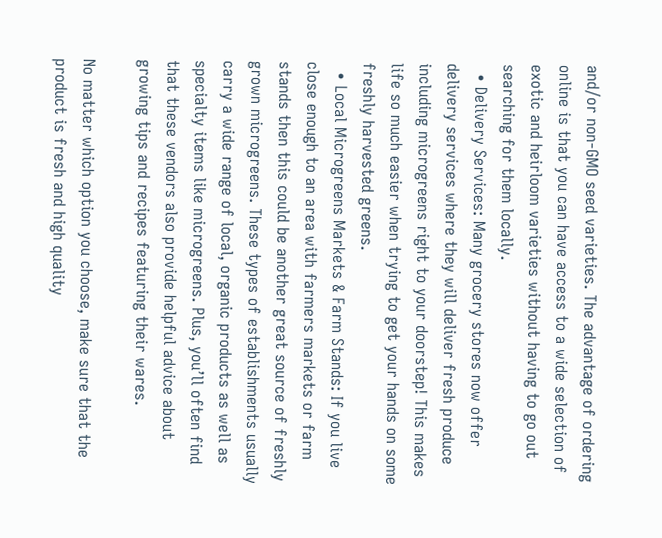and/or non-GMO seed varieties. The advantage of ordering online is that you can have access to a wide selection of exotic and heirloom varieties without having to go out searching for them locally.
  • Delivery Services: Many grocery stores now offer delivery services where they will deliver fresh produce including microgreens right to your doorstep! This makes life so much easier when trying to get your hands on some freshly harvested greens.
  • Local Microgreens Markets & Farm Stands: If you live close enough to an area with farmers markets or farm stands then this could be another great source of freshly grown microgreens. These types of establishments usually carry a wide range of local, organic products as well as specialty items like microgreens. Plus, you’ll often find that these vendors also provide helpful advice about growing tips and recipes featuring their wares.

No matter which option you choose, make sure that the product is fresh and high quality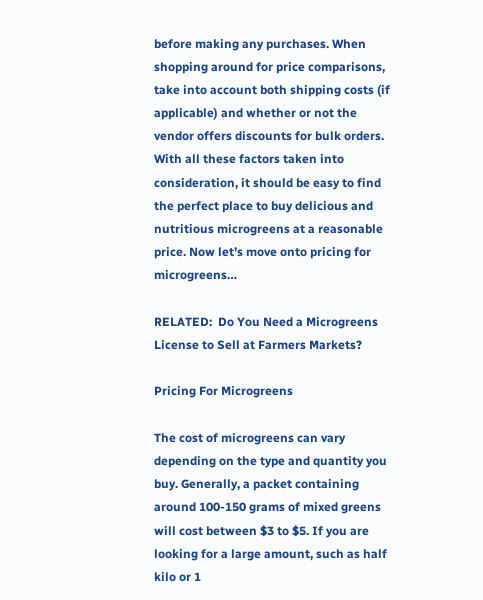before making any purchases. When shopping around for price comparisons, take into account both shipping costs (if applicable) and whether or not the vendor offers discounts for bulk orders. With all these factors taken into consideration, it should be easy to find the perfect place to buy delicious and nutritious microgreens at a reasonable price. Now let’s move onto pricing for microgreens…

RELATED:  Do You Need a Microgreens License to Sell at Farmers Markets?

Pricing For Microgreens

The cost of microgreens can vary depending on the type and quantity you buy. Generally, a packet containing around 100-150 grams of mixed greens will cost between $3 to $5. If you are looking for a large amount, such as half kilo or 1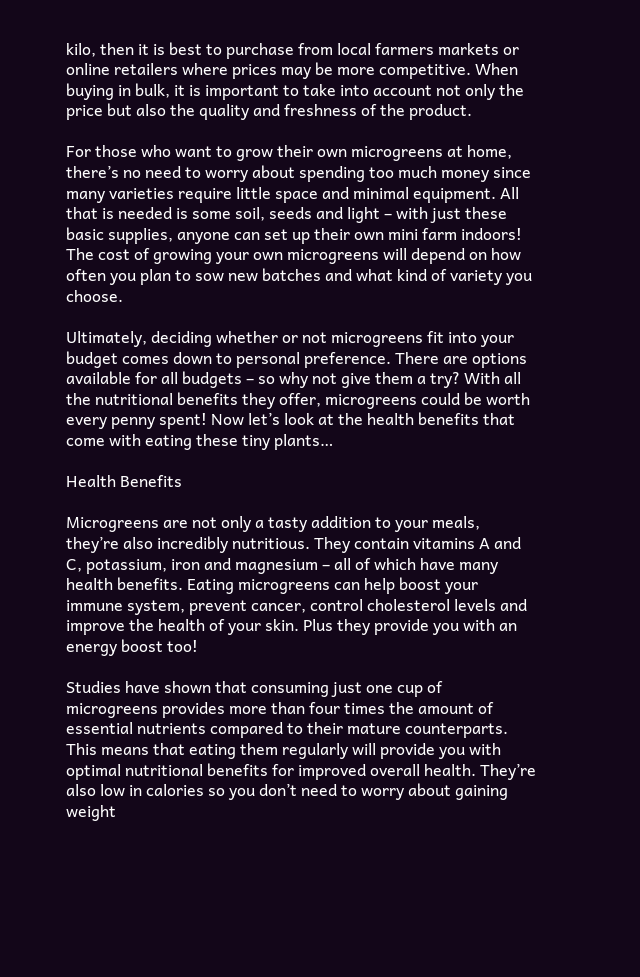kilo, then it is best to purchase from local farmers markets or online retailers where prices may be more competitive. When buying in bulk, it is important to take into account not only the price but also the quality and freshness of the product.

For those who want to grow their own microgreens at home, there’s no need to worry about spending too much money since many varieties require little space and minimal equipment. All that is needed is some soil, seeds and light – with just these basic supplies, anyone can set up their own mini farm indoors! The cost of growing your own microgreens will depend on how often you plan to sow new batches and what kind of variety you choose.

Ultimately, deciding whether or not microgreens fit into your budget comes down to personal preference. There are options available for all budgets – so why not give them a try? With all the nutritional benefits they offer, microgreens could be worth every penny spent! Now let’s look at the health benefits that come with eating these tiny plants…

Health Benefits

Microgreens are not only a tasty addition to your meals, they’re also incredibly nutritious. They contain vitamins A and C, potassium, iron and magnesium – all of which have many health benefits. Eating microgreens can help boost your immune system, prevent cancer, control cholesterol levels and improve the health of your skin. Plus they provide you with an energy boost too!

Studies have shown that consuming just one cup of microgreens provides more than four times the amount of essential nutrients compared to their mature counterparts. This means that eating them regularly will provide you with optimal nutritional benefits for improved overall health. They’re also low in calories so you don’t need to worry about gaining weight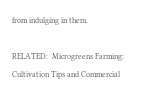from indulging in them.

RELATED:  Microgreens Farming: Cultivation Tips and Commercial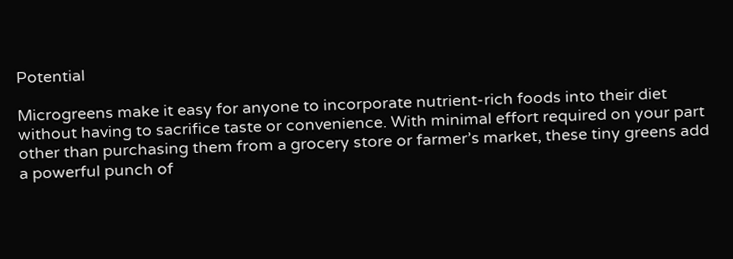Potential

Microgreens make it easy for anyone to incorporate nutrient-rich foods into their diet without having to sacrifice taste or convenience. With minimal effort required on your part other than purchasing them from a grocery store or farmer’s market, these tiny greens add a powerful punch of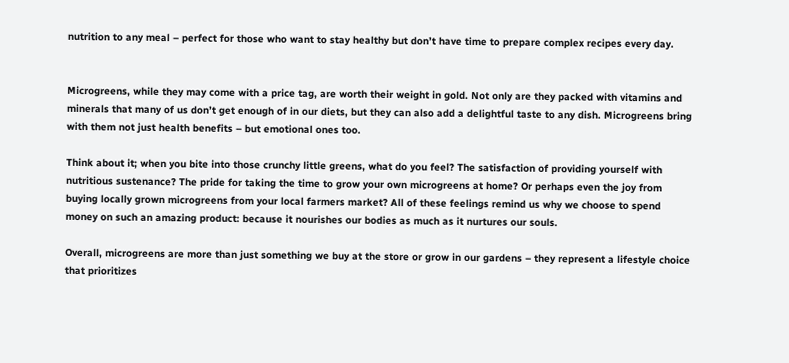nutrition to any meal – perfect for those who want to stay healthy but don’t have time to prepare complex recipes every day.


Microgreens, while they may come with a price tag, are worth their weight in gold. Not only are they packed with vitamins and minerals that many of us don’t get enough of in our diets, but they can also add a delightful taste to any dish. Microgreens bring with them not just health benefits – but emotional ones too.

Think about it; when you bite into those crunchy little greens, what do you feel? The satisfaction of providing yourself with nutritious sustenance? The pride for taking the time to grow your own microgreens at home? Or perhaps even the joy from buying locally grown microgreens from your local farmers market? All of these feelings remind us why we choose to spend money on such an amazing product: because it nourishes our bodies as much as it nurtures our souls.

Overall, microgreens are more than just something we buy at the store or grow in our gardens – they represent a lifestyle choice that prioritizes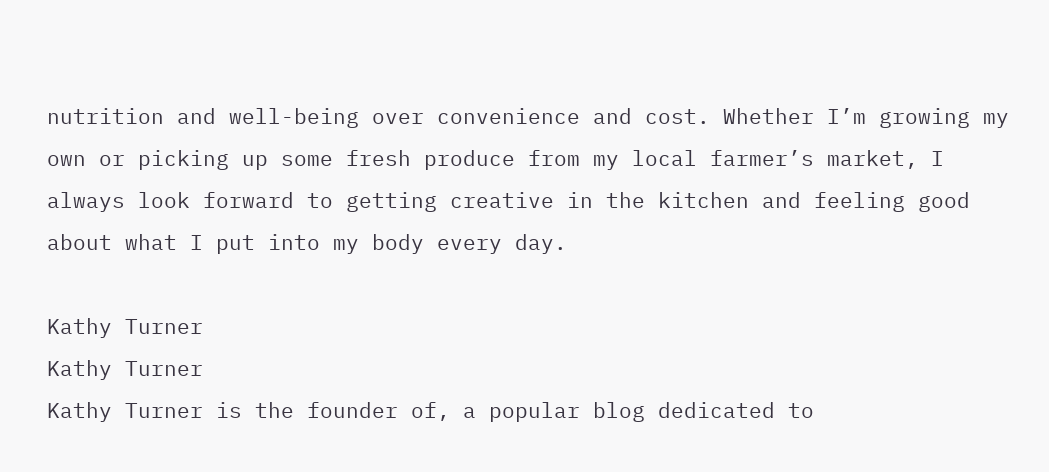nutrition and well-being over convenience and cost. Whether I’m growing my own or picking up some fresh produce from my local farmer’s market, I always look forward to getting creative in the kitchen and feeling good about what I put into my body every day.

Kathy Turner
Kathy Turner
Kathy Turner is the founder of, a popular blog dedicated to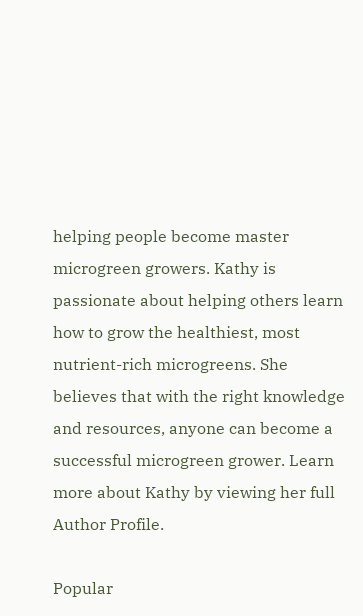helping people become master microgreen growers. Kathy is passionate about helping others learn how to grow the healthiest, most nutrient-rich microgreens. She believes that with the right knowledge and resources, anyone can become a successful microgreen grower. Learn more about Kathy by viewing her full Author Profile.

Popular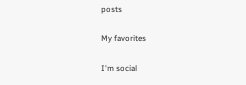posts

My favorites

I'm social